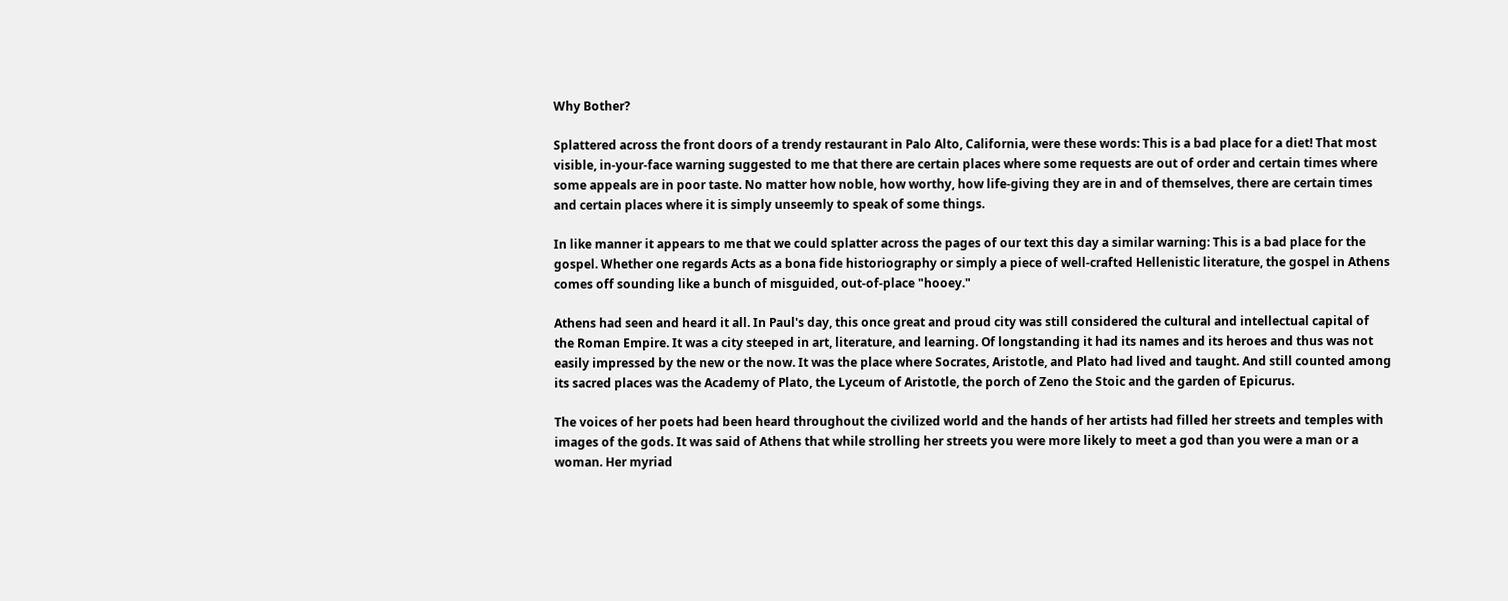Why Bother?

Splattered across the front doors of a trendy restaurant in Palo Alto, California, were these words: This is a bad place for a diet! That most visible, in-your-face warning suggested to me that there are certain places where some requests are out of order and certain times where some appeals are in poor taste. No matter how noble, how worthy, how life-giving they are in and of themselves, there are certain times and certain places where it is simply unseemly to speak of some things.

In like manner it appears to me that we could splatter across the pages of our text this day a similar warning: This is a bad place for the gospel. Whether one regards Acts as a bona fide historiography or simply a piece of well-crafted Hellenistic literature, the gospel in Athens comes off sounding like a bunch of misguided, out-of-place "hooey."

Athens had seen and heard it all. In Paul's day, this once great and proud city was still considered the cultural and intellectual capital of the Roman Empire. It was a city steeped in art, literature, and learning. Of longstanding it had its names and its heroes and thus was not easily impressed by the new or the now. It was the place where Socrates, Aristotle, and Plato had lived and taught. And still counted among its sacred places was the Academy of Plato, the Lyceum of Aristotle, the porch of Zeno the Stoic and the garden of Epicurus.

The voices of her poets had been heard throughout the civilized world and the hands of her artists had filled her streets and temples with images of the gods. It was said of Athens that while strolling her streets you were more likely to meet a god than you were a man or a woman. Her myriad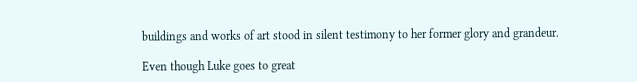buildings and works of art stood in silent testimony to her former glory and grandeur.

Even though Luke goes to great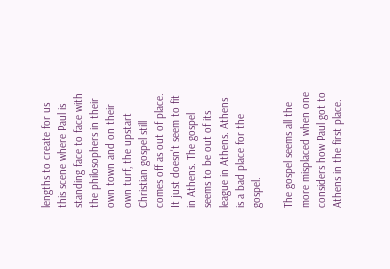lengths to create for us this scene where Paul is standing face to face with the philosophers in their own town and on their own turf, the upstart Christian gospel still comes off as out of place. It just doesn't seem to fit in Athens. The gospel seems to be out of its league in Athens. Athens is a bad place for the gospel.

The gospel seems all the more misplaced when one considers how Paul got to Athens in the first place.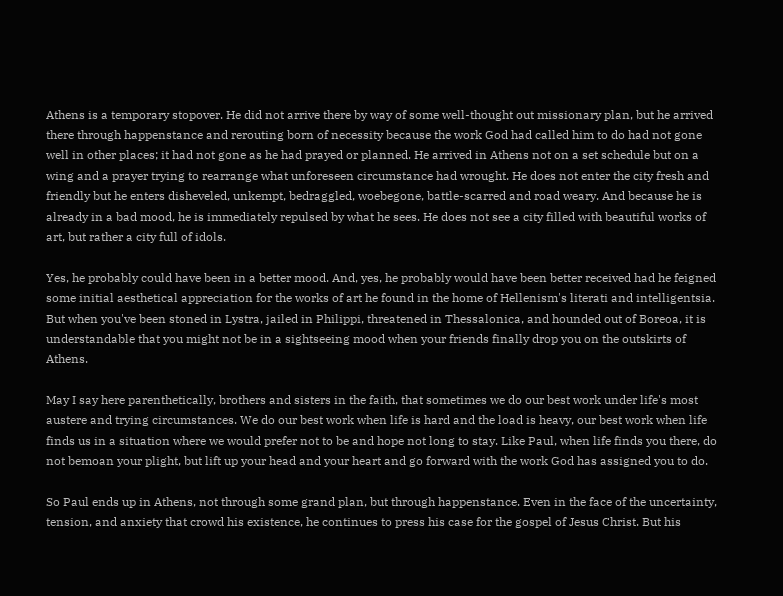Athens is a temporary stopover. He did not arrive there by way of some well-thought out missionary plan, but he arrived there through happenstance and rerouting born of necessity because the work God had called him to do had not gone well in other places; it had not gone as he had prayed or planned. He arrived in Athens not on a set schedule but on a wing and a prayer trying to rearrange what unforeseen circumstance had wrought. He does not enter the city fresh and friendly but he enters disheveled, unkempt, bedraggled, woebegone, battle-scarred and road weary. And because he is already in a bad mood, he is immediately repulsed by what he sees. He does not see a city filled with beautiful works of art, but rather a city full of idols.

Yes, he probably could have been in a better mood. And, yes, he probably would have been better received had he feigned some initial aesthetical appreciation for the works of art he found in the home of Hellenism's literati and intelligentsia. But when you've been stoned in Lystra, jailed in Philippi, threatened in Thessalonica, and hounded out of Boreoa, it is understandable that you might not be in a sightseeing mood when your friends finally drop you on the outskirts of Athens.

May I say here parenthetically, brothers and sisters in the faith, that sometimes we do our best work under life's most austere and trying circumstances. We do our best work when life is hard and the load is heavy, our best work when life finds us in a situation where we would prefer not to be and hope not long to stay. Like Paul, when life finds you there, do not bemoan your plight, but lift up your head and your heart and go forward with the work God has assigned you to do.

So Paul ends up in Athens, not through some grand plan, but through happenstance. Even in the face of the uncertainty, tension, and anxiety that crowd his existence, he continues to press his case for the gospel of Jesus Christ. But his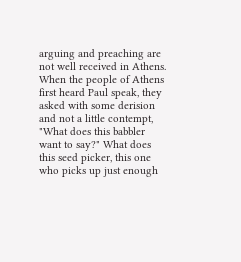arguing and preaching are not well received in Athens. When the people of Athens first heard Paul speak, they asked with some derision and not a little contempt, "What does this babbler want to say?" What does this seed picker, this one who picks up just enough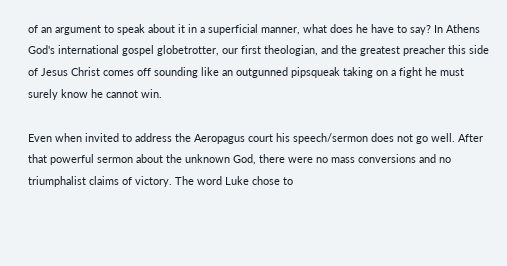of an argument to speak about it in a superficial manner, what does he have to say? In Athens God's international gospel globetrotter, our first theologian, and the greatest preacher this side of Jesus Christ comes off sounding like an outgunned pipsqueak taking on a fight he must surely know he cannot win.

Even when invited to address the Aeropagus court his speech/sermon does not go well. After that powerful sermon about the unknown God, there were no mass conversions and no triumphalist claims of victory. The word Luke chose to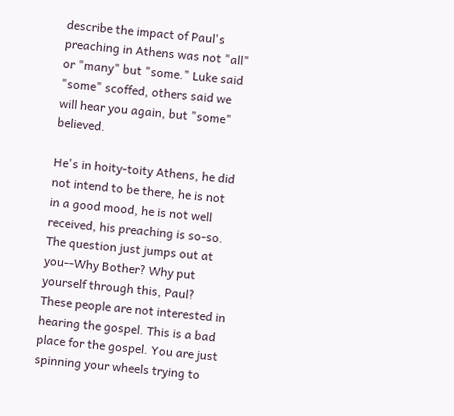describe the impact of Paul's preaching in Athens was not "all" or "many" but "some." Luke said "some" scoffed, others said we will hear you again, but "some" believed.

He's in hoity-toity Athens, he did not intend to be there, he is not in a good mood, he is not well received, his preaching is so-so. The question just jumps out at you--Why Bother? Why put yourself through this, Paul? These people are not interested in hearing the gospel. This is a bad place for the gospel. You are just spinning your wheels trying to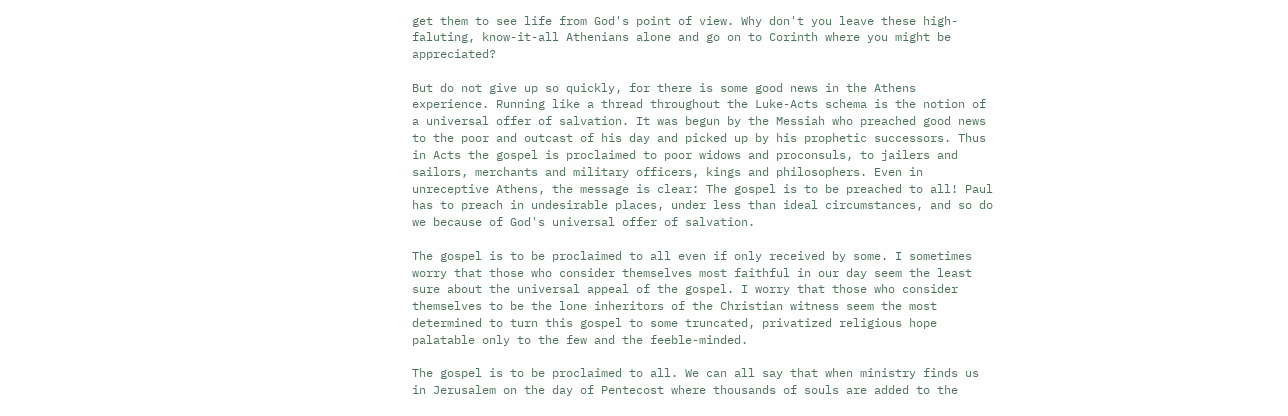get them to see life from God's point of view. Why don't you leave these high-faluting, know-it-all Athenians alone and go on to Corinth where you might be appreciated?

But do not give up so quickly, for there is some good news in the Athens experience. Running like a thread throughout the Luke-Acts schema is the notion of a universal offer of salvation. It was begun by the Messiah who preached good news to the poor and outcast of his day and picked up by his prophetic successors. Thus in Acts the gospel is proclaimed to poor widows and proconsuls, to jailers and sailors, merchants and military officers, kings and philosophers. Even in unreceptive Athens, the message is clear: The gospel is to be preached to all! Paul has to preach in undesirable places, under less than ideal circumstances, and so do we because of God's universal offer of salvation.

The gospel is to be proclaimed to all even if only received by some. I sometimes worry that those who consider themselves most faithful in our day seem the least sure about the universal appeal of the gospel. I worry that those who consider themselves to be the lone inheritors of the Christian witness seem the most determined to turn this gospel to some truncated, privatized religious hope palatable only to the few and the feeble-minded.

The gospel is to be proclaimed to all. We can all say that when ministry finds us in Jerusalem on the day of Pentecost where thousands of souls are added to the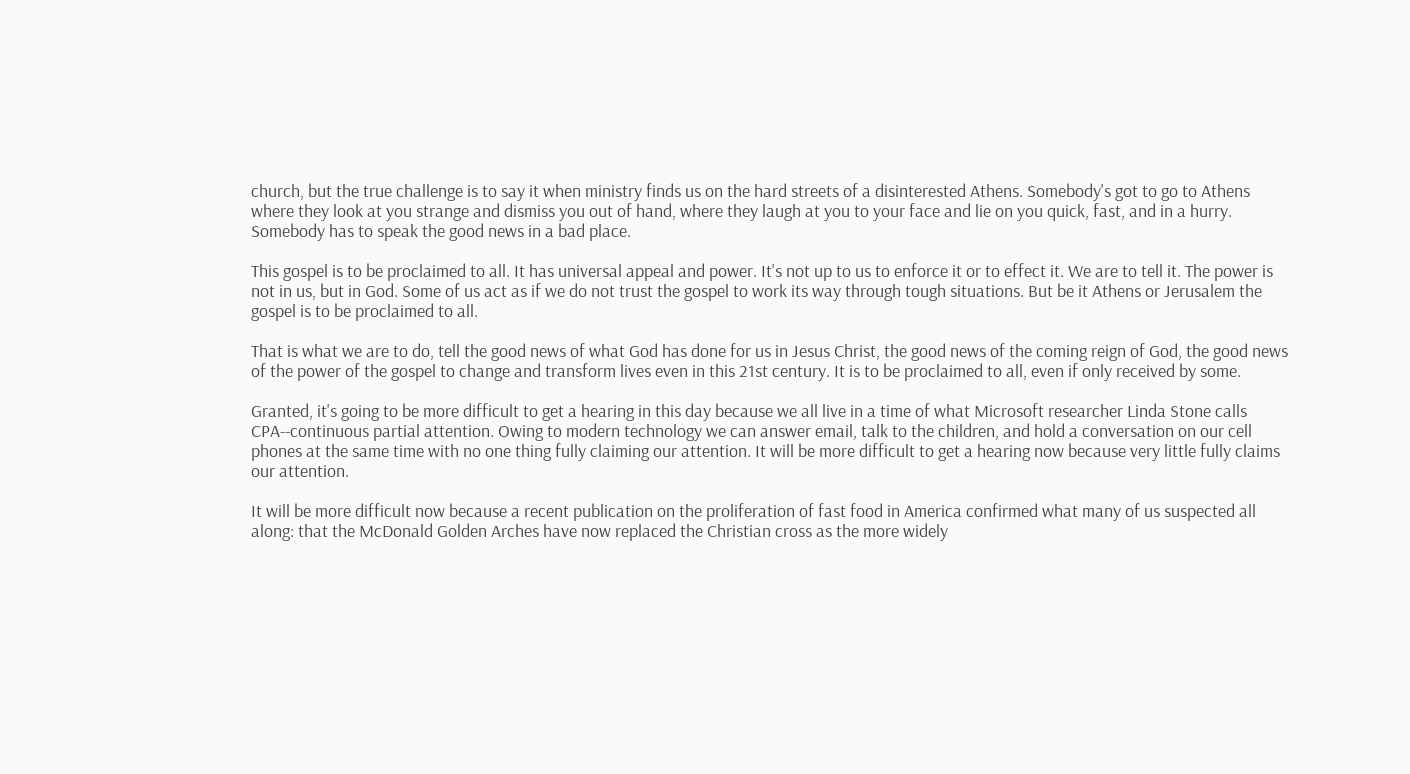church, but the true challenge is to say it when ministry finds us on the hard streets of a disinterested Athens. Somebody's got to go to Athens where they look at you strange and dismiss you out of hand, where they laugh at you to your face and lie on you quick, fast, and in a hurry. Somebody has to speak the good news in a bad place.

This gospel is to be proclaimed to all. It has universal appeal and power. It's not up to us to enforce it or to effect it. We are to tell it. The power is not in us, but in God. Some of us act as if we do not trust the gospel to work its way through tough situations. But be it Athens or Jerusalem the gospel is to be proclaimed to all.

That is what we are to do, tell the good news of what God has done for us in Jesus Christ, the good news of the coming reign of God, the good news of the power of the gospel to change and transform lives even in this 21st century. It is to be proclaimed to all, even if only received by some.

Granted, it's going to be more difficult to get a hearing in this day because we all live in a time of what Microsoft researcher Linda Stone calls CPA--continuous partial attention. Owing to modern technology we can answer email, talk to the children, and hold a conversation on our cell phones at the same time with no one thing fully claiming our attention. It will be more difficult to get a hearing now because very little fully claims our attention.

It will be more difficult now because a recent publication on the proliferation of fast food in America confirmed what many of us suspected all along: that the McDonald Golden Arches have now replaced the Christian cross as the more widely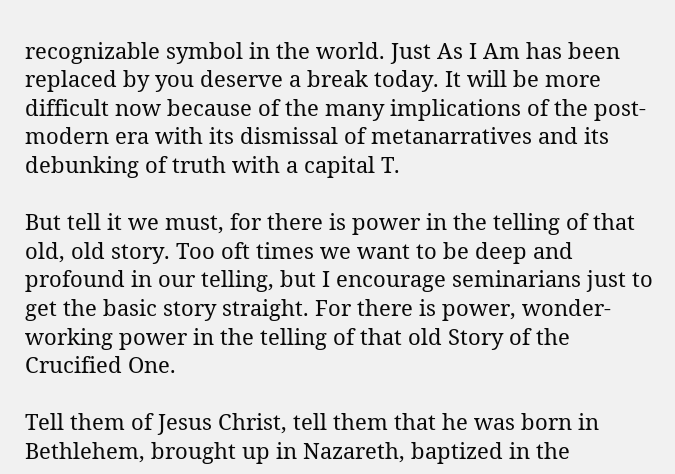recognizable symbol in the world. Just As I Am has been replaced by you deserve a break today. It will be more difficult now because of the many implications of the post-modern era with its dismissal of metanarratives and its debunking of truth with a capital T.

But tell it we must, for there is power in the telling of that old, old story. Too oft times we want to be deep and profound in our telling, but I encourage seminarians just to get the basic story straight. For there is power, wonder-working power in the telling of that old Story of the Crucified One.

Tell them of Jesus Christ, tell them that he was born in Bethlehem, brought up in Nazareth, baptized in the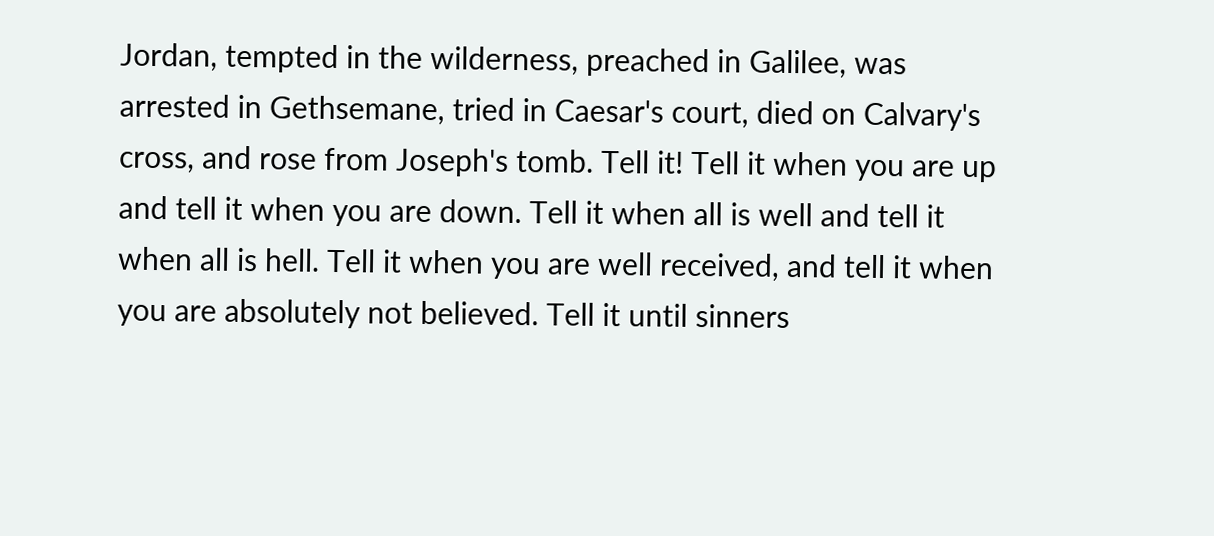Jordan, tempted in the wilderness, preached in Galilee, was arrested in Gethsemane, tried in Caesar's court, died on Calvary's cross, and rose from Joseph's tomb. Tell it! Tell it when you are up and tell it when you are down. Tell it when all is well and tell it when all is hell. Tell it when you are well received, and tell it when you are absolutely not believed. Tell it until sinners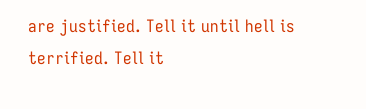are justified. Tell it until hell is terrified. Tell it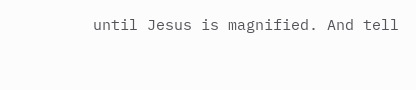until Jesus is magnified. And tell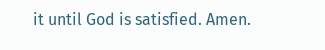it until God is satisfied. Amen.